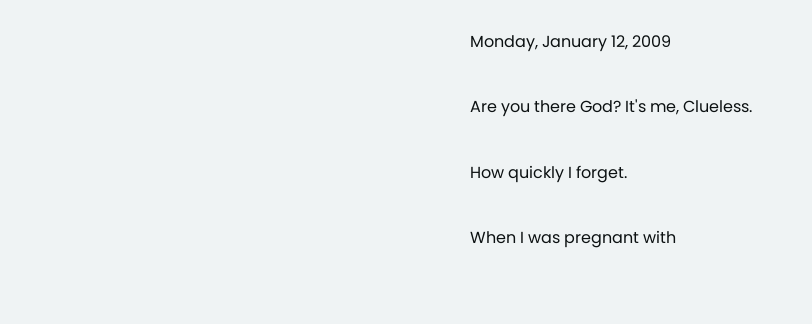Monday, January 12, 2009

Are you there God? It's me, Clueless.

How quickly I forget.

When I was pregnant with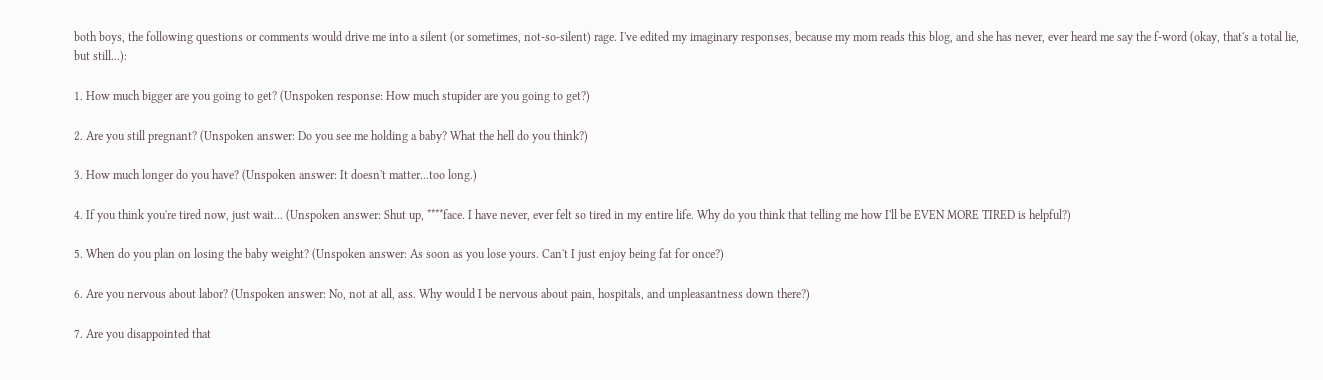both boys, the following questions or comments would drive me into a silent (or sometimes, not-so-silent) rage. I've edited my imaginary responses, because my mom reads this blog, and she has never, ever heard me say the f-word (okay, that's a total lie, but still...):

1. How much bigger are you going to get? (Unspoken response: How much stupider are you going to get?)

2. Are you still pregnant? (Unspoken answer: Do you see me holding a baby? What the hell do you think?)

3. How much longer do you have? (Unspoken answer: It doesn't matter...too long.)

4. If you think you're tired now, just wait... (Unspoken answer: Shut up, ****face. I have never, ever felt so tired in my entire life. Why do you think that telling me how I'll be EVEN MORE TIRED is helpful?)

5. When do you plan on losing the baby weight? (Unspoken answer: As soon as you lose yours. Can't I just enjoy being fat for once?)

6. Are you nervous about labor? (Unspoken answer: No, not at all, ass. Why would I be nervous about pain, hospitals, and unpleasantness down there?)

7. Are you disappointed that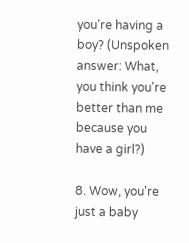you're having a boy? (Unspoken answer: What, you think you're better than me because you have a girl?)

8. Wow, you're just a baby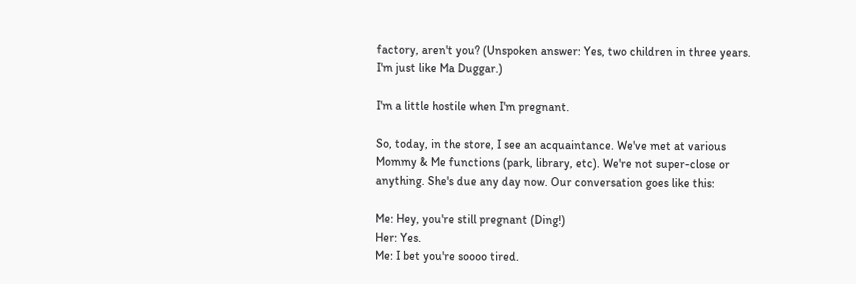factory, aren't you? (Unspoken answer: Yes, two children in three years. I'm just like Ma Duggar.)

I'm a little hostile when I'm pregnant.

So, today, in the store, I see an acquaintance. We've met at various Mommy & Me functions (park, library, etc). We're not super-close or anything. She's due any day now. Our conversation goes like this:

Me: Hey, you're still pregnant (Ding!)
Her: Yes.
Me: I bet you're soooo tired.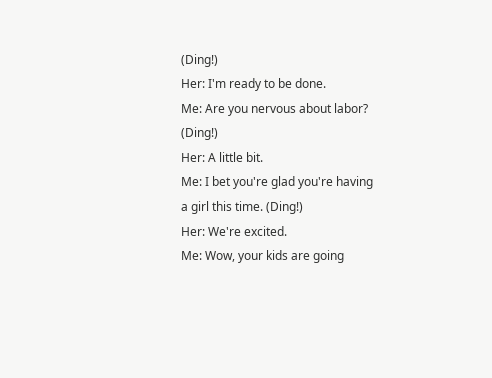(Ding!)
Her: I'm ready to be done.
Me: Are you nervous about labor? (Ding!)
Her: A little bit.
Me: I bet you're glad you're having a girl this time. (Ding!)
Her: We're excited.
Me: Wow, your kids are going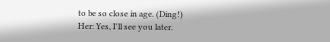to be so close in age. (Ding!)
Her: Yes, I'll see you later.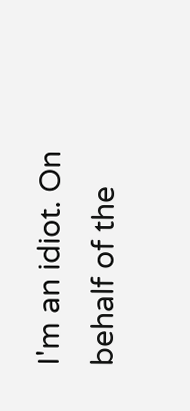I'm an idiot. On behalf of the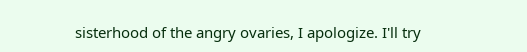sisterhood of the angry ovaries, I apologize. I'll try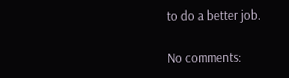to do a better job.

No comments: